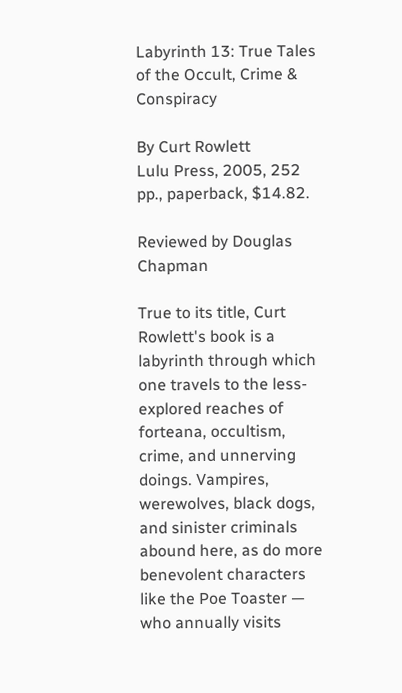Labyrinth 13: True Tales of the Occult, Crime & Conspiracy

By Curt Rowlett
Lulu Press, 2005, 252 pp., paperback, $14.82.

Reviewed by Douglas Chapman

True to its title, Curt Rowlett's book is a labyrinth through which one travels to the less-explored reaches of forteana, occultism, crime, and unnerving doings. Vampires, werewolves, black dogs, and sinister criminals abound here, as do more benevolent characters like the Poe Toaster — who annually visits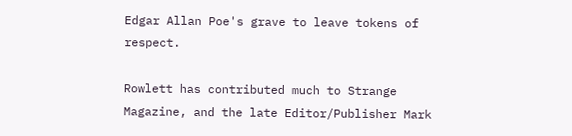Edgar Allan Poe's grave to leave tokens of respect.

Rowlett has contributed much to Strange Magazine, and the late Editor/Publisher Mark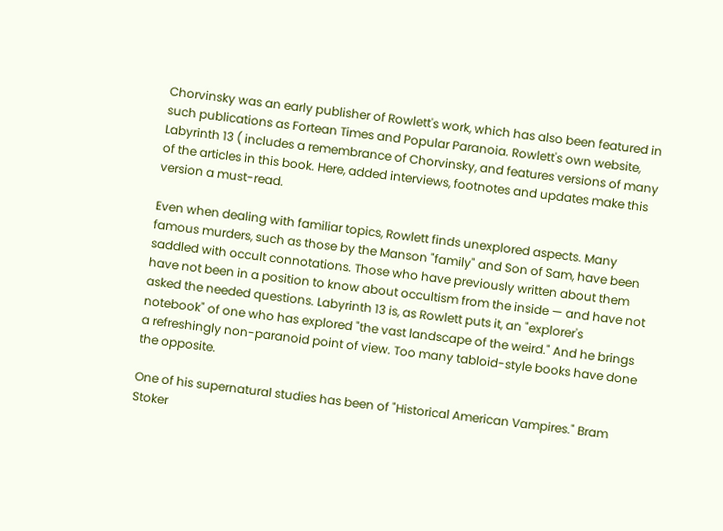Chorvinsky was an early publisher of Rowlett's work, which has also been featured in such publications as Fortean Times and Popular Paranoia. Rowlett's own website, Labyrinth 13 ( includes a remembrance of Chorvinsky, and features versions of many of the articles in this book. Here, added interviews, footnotes and updates make this version a must-read.

Even when dealing with familiar topics, Rowlett finds unexplored aspects. Many famous murders, such as those by the Manson "family" and Son of Sam, have been saddled with occult connotations. Those who have previously written about them have not been in a position to know about occultism from the inside — and have not asked the needed questions. Labyrinth 13 is, as Rowlett puts it, an "explorer's notebook" of one who has explored "the vast landscape of the weird." And he brings a refreshingly non-paranoid point of view. Too many tabloid-style books have done the opposite.

One of his supernatural studies has been of "Historical American Vampires." Bram Stoker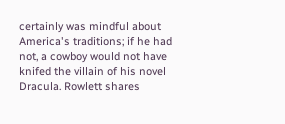certainly was mindful about America's traditions; if he had not, a cowboy would not have knifed the villain of his novel Dracula. Rowlett shares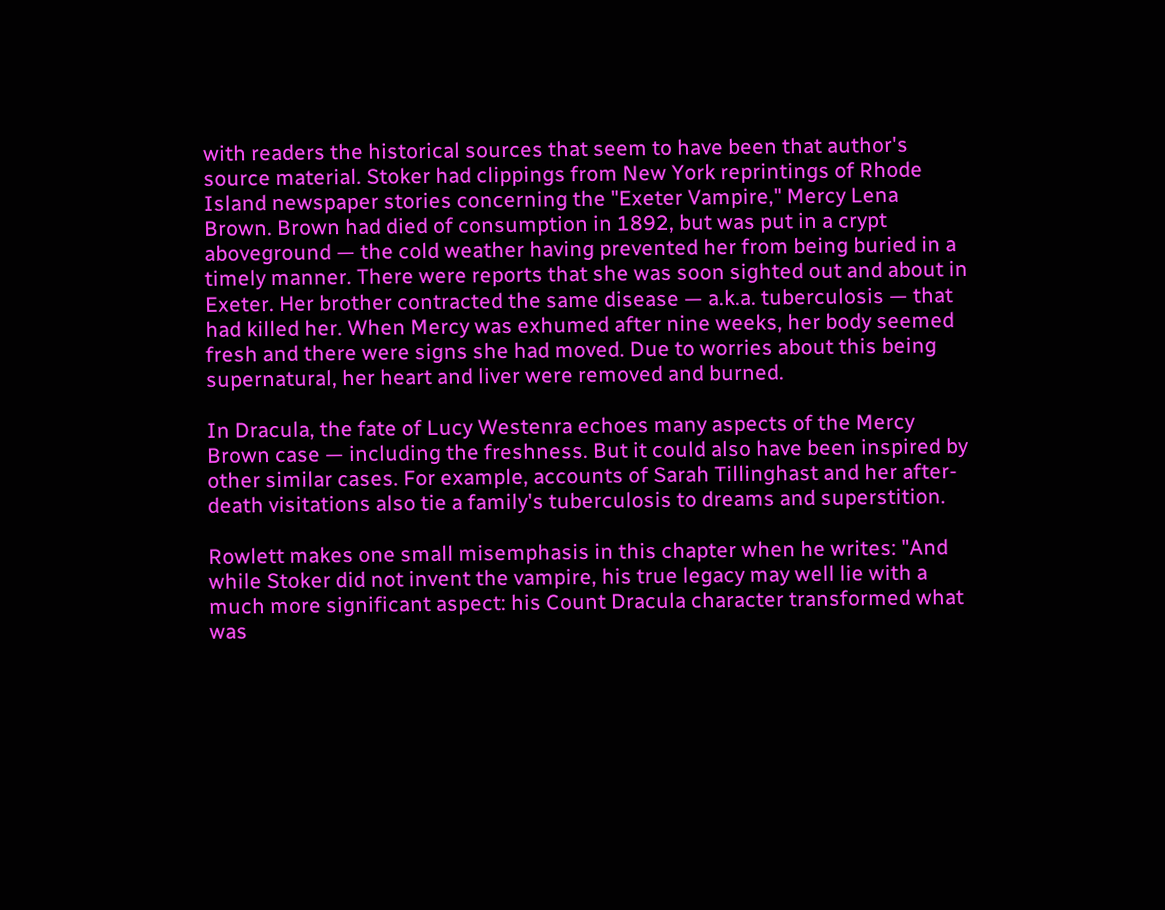with readers the historical sources that seem to have been that author's source material. Stoker had clippings from New York reprintings of Rhode Island newspaper stories concerning the "Exeter Vampire," Mercy Lena Brown. Brown had died of consumption in 1892, but was put in a crypt aboveground — the cold weather having prevented her from being buried in a timely manner. There were reports that she was soon sighted out and about in Exeter. Her brother contracted the same disease — a.k.a. tuberculosis — that had killed her. When Mercy was exhumed after nine weeks, her body seemed fresh and there were signs she had moved. Due to worries about this being supernatural, her heart and liver were removed and burned.

In Dracula, the fate of Lucy Westenra echoes many aspects of the Mercy Brown case — including the freshness. But it could also have been inspired by other similar cases. For example, accounts of Sarah Tillinghast and her after-death visitations also tie a family's tuberculosis to dreams and superstition.

Rowlett makes one small misemphasis in this chapter when he writes: "And while Stoker did not invent the vampire, his true legacy may well lie with a much more significant aspect: his Count Dracula character transformed what was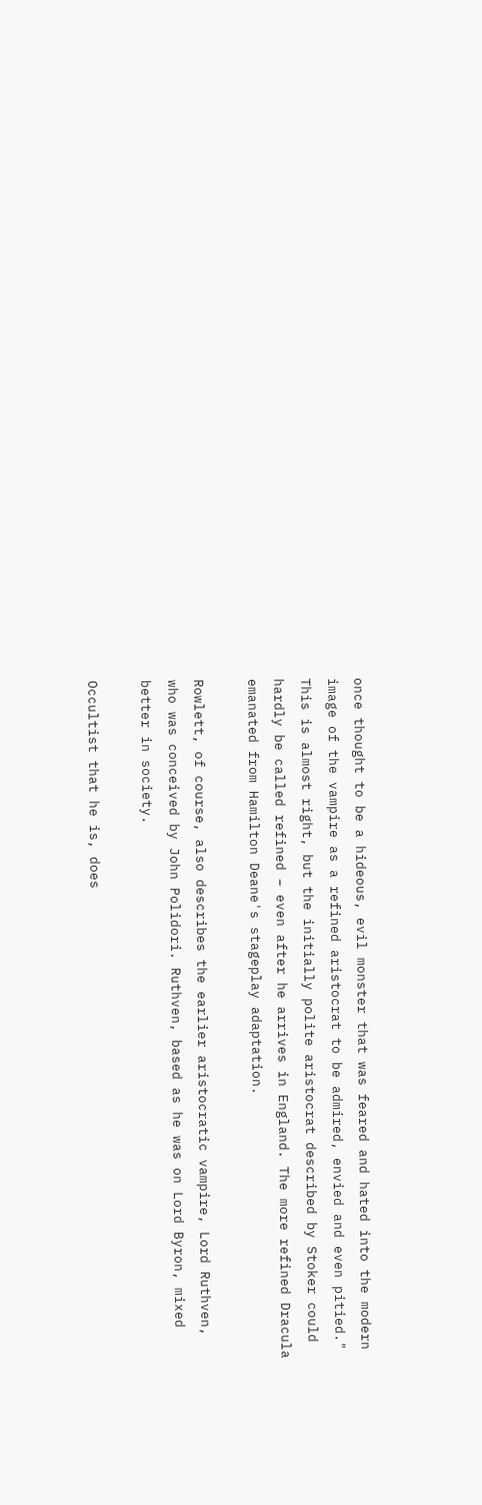once thought to be a hideous, evil monster that was feared and hated into the modern image of the vampire as a refined aristocrat to be admired, envied and even pitied." This is almost right, but the initially polite aristocrat described by Stoker could hardly be called refined – even after he arrives in England. The more refined Dracula emanated from Hamilton Deane's stageplay adaptation.

Rowlett, of course, also describes the earlier aristocratic vampire, Lord Ruthven, who was conceived by John Polidori. Ruthven, based as he was on Lord Byron, mixed better in society.

Occultist that he is, does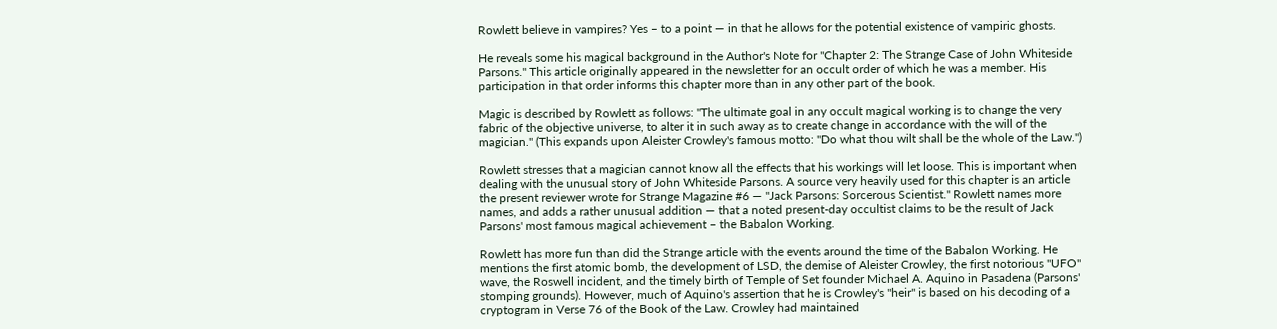Rowlett believe in vampires? Yes – to a point — in that he allows for the potential existence of vampiric ghosts.

He reveals some his magical background in the Author's Note for "Chapter 2: The Strange Case of John Whiteside Parsons." This article originally appeared in the newsletter for an occult order of which he was a member. His participation in that order informs this chapter more than in any other part of the book.

Magic is described by Rowlett as follows: "The ultimate goal in any occult magical working is to change the very fabric of the objective universe, to alter it in such away as to create change in accordance with the will of the magician." (This expands upon Aleister Crowley's famous motto: "Do what thou wilt shall be the whole of the Law.")

Rowlett stresses that a magician cannot know all the effects that his workings will let loose. This is important when dealing with the unusual story of John Whiteside Parsons. A source very heavily used for this chapter is an article the present reviewer wrote for Strange Magazine #6 — "Jack Parsons: Sorcerous Scientist." Rowlett names more names, and adds a rather unusual addition — that a noted present-day occultist claims to be the result of Jack Parsons' most famous magical achievement – the Babalon Working.

Rowlett has more fun than did the Strange article with the events around the time of the Babalon Working. He mentions the first atomic bomb, the development of LSD, the demise of Aleister Crowley, the first notorious "UFO" wave, the Roswell incident, and the timely birth of Temple of Set founder Michael A. Aquino in Pasadena (Parsons' stomping grounds). However, much of Aquino's assertion that he is Crowley's "heir" is based on his decoding of a cryptogram in Verse 76 of the Book of the Law. Crowley had maintained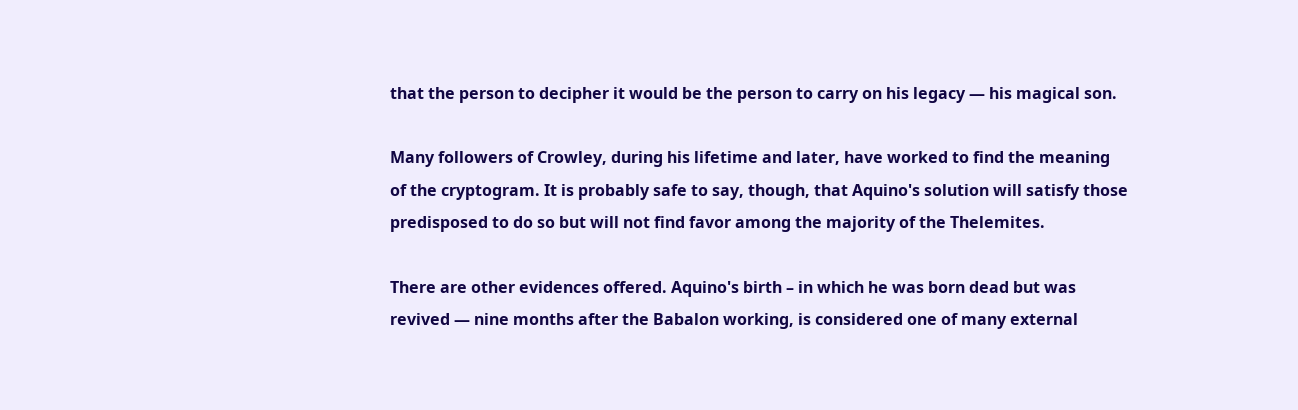that the person to decipher it would be the person to carry on his legacy — his magical son.

Many followers of Crowley, during his lifetime and later, have worked to find the meaning of the cryptogram. It is probably safe to say, though, that Aquino's solution will satisfy those predisposed to do so but will not find favor among the majority of the Thelemites.

There are other evidences offered. Aquino's birth – in which he was born dead but was revived — nine months after the Babalon working, is considered one of many external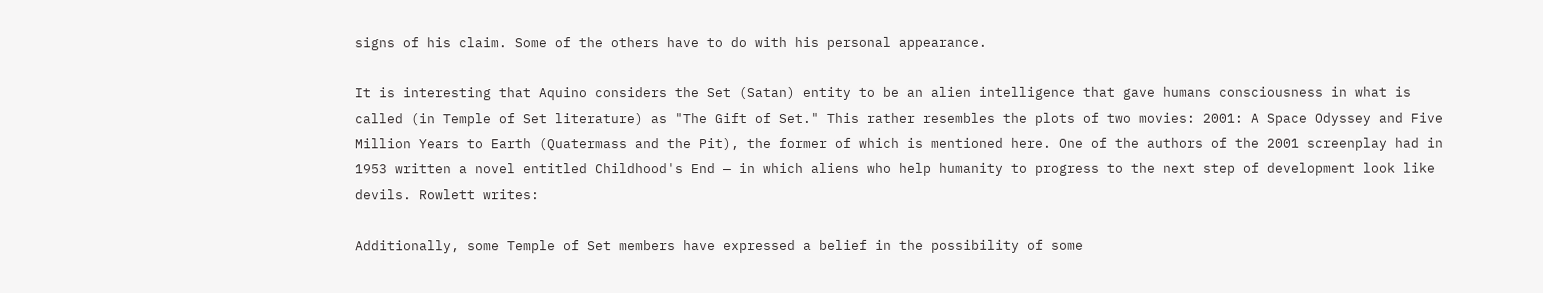signs of his claim. Some of the others have to do with his personal appearance.

It is interesting that Aquino considers the Set (Satan) entity to be an alien intelligence that gave humans consciousness in what is called (in Temple of Set literature) as "The Gift of Set." This rather resembles the plots of two movies: 2001: A Space Odyssey and Five Million Years to Earth (Quatermass and the Pit), the former of which is mentioned here. One of the authors of the 2001 screenplay had in 1953 written a novel entitled Childhood's End — in which aliens who help humanity to progress to the next step of development look like devils. Rowlett writes:

Additionally, some Temple of Set members have expressed a belief in the possibility of some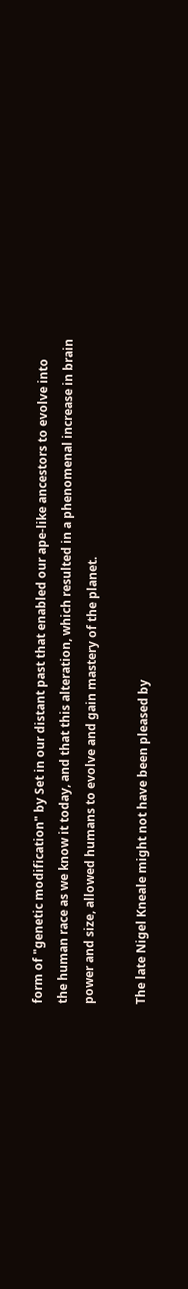form of "genetic modification" by Set in our distant past that enabled our ape-like ancestors to evolve into the human race as we know it today, and that this alteration, which resulted in a phenomenal increase in brain power and size, allowed humans to evolve and gain mastery of the planet.

The late Nigel Kneale might not have been pleased by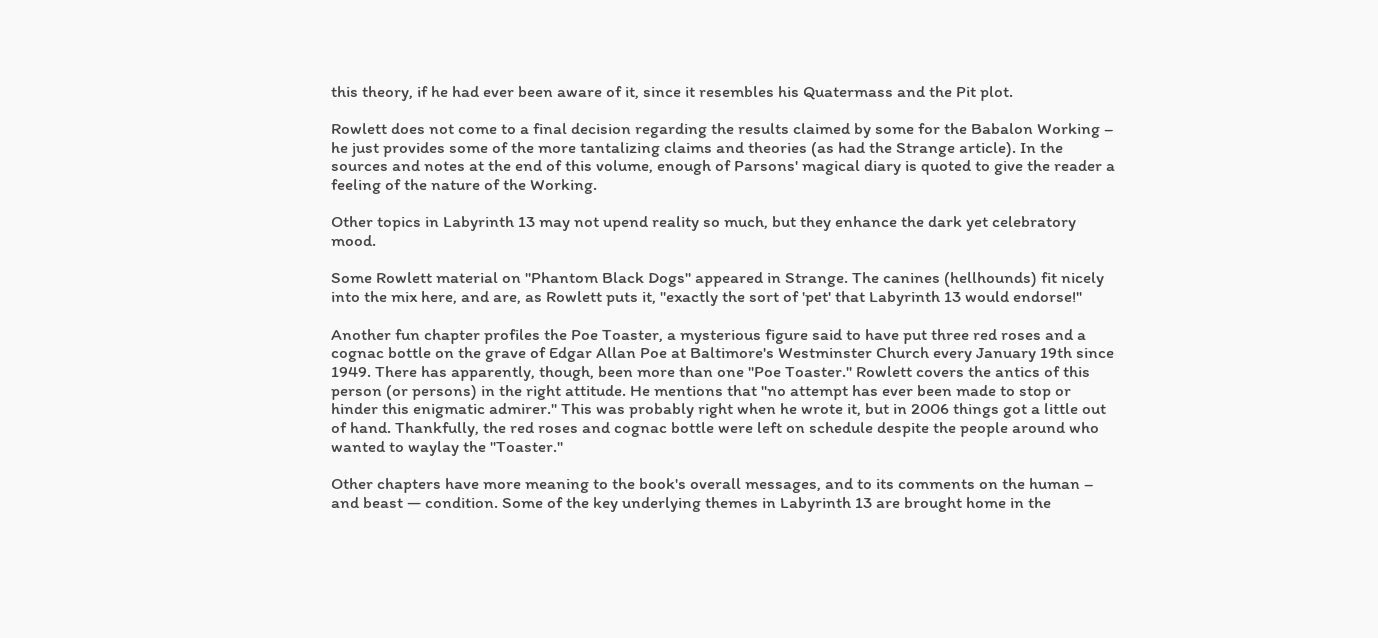this theory, if he had ever been aware of it, since it resembles his Quatermass and the Pit plot.

Rowlett does not come to a final decision regarding the results claimed by some for the Babalon Working – he just provides some of the more tantalizing claims and theories (as had the Strange article). In the sources and notes at the end of this volume, enough of Parsons' magical diary is quoted to give the reader a feeling of the nature of the Working.

Other topics in Labyrinth 13 may not upend reality so much, but they enhance the dark yet celebratory mood.

Some Rowlett material on "Phantom Black Dogs" appeared in Strange. The canines (hellhounds) fit nicely into the mix here, and are, as Rowlett puts it, "exactly the sort of 'pet' that Labyrinth 13 would endorse!"

Another fun chapter profiles the Poe Toaster, a mysterious figure said to have put three red roses and a cognac bottle on the grave of Edgar Allan Poe at Baltimore's Westminster Church every January 19th since 1949. There has apparently, though, been more than one "Poe Toaster." Rowlett covers the antics of this person (or persons) in the right attitude. He mentions that "no attempt has ever been made to stop or hinder this enigmatic admirer." This was probably right when he wrote it, but in 2006 things got a little out of hand. Thankfully, the red roses and cognac bottle were left on schedule despite the people around who wanted to waylay the "Toaster."

Other chapters have more meaning to the book's overall messages, and to its comments on the human – and beast — condition. Some of the key underlying themes in Labyrinth 13 are brought home in the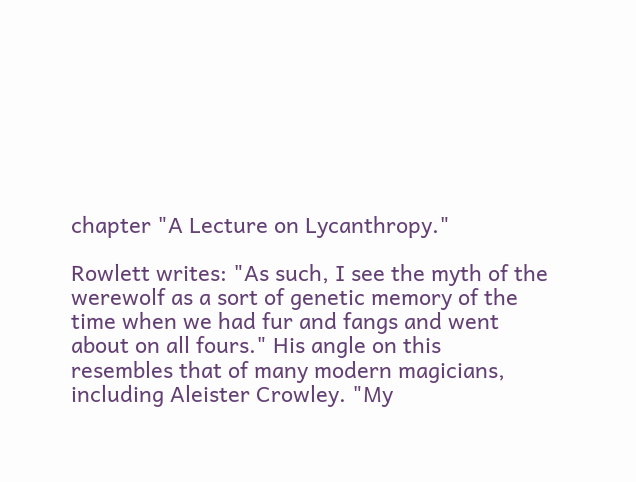chapter "A Lecture on Lycanthropy."

Rowlett writes: "As such, I see the myth of the werewolf as a sort of genetic memory of the time when we had fur and fangs and went about on all fours." His angle on this resembles that of many modern magicians, including Aleister Crowley. "My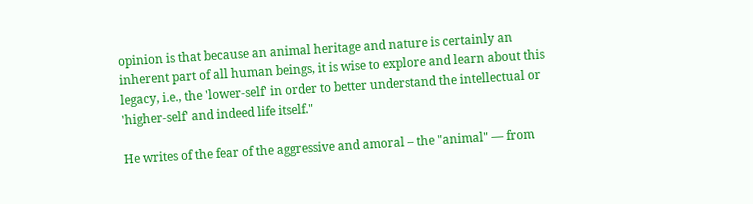opinion is that because an animal heritage and nature is certainly an inherent part of all human beings, it is wise to explore and learn about this legacy, i.e., the 'lower-self' in order to better understand the intellectual or 'higher-self' and indeed life itself."

He writes of the fear of the aggressive and amoral – the "animal" — from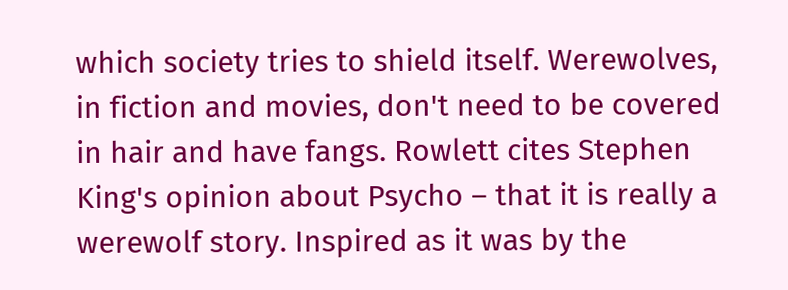which society tries to shield itself. Werewolves, in fiction and movies, don't need to be covered in hair and have fangs. Rowlett cites Stephen King's opinion about Psycho – that it is really a werewolf story. Inspired as it was by the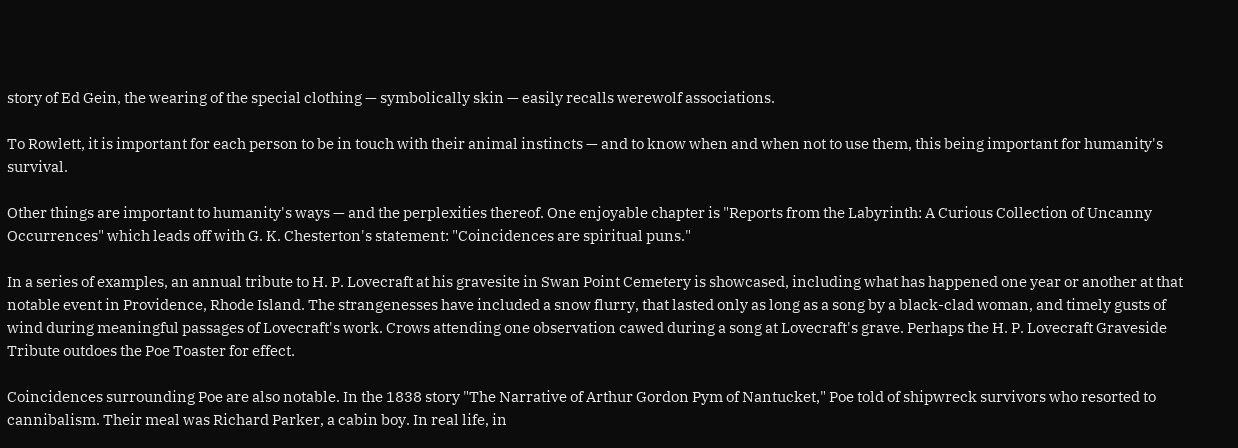story of Ed Gein, the wearing of the special clothing — symbolically skin — easily recalls werewolf associations.

To Rowlett, it is important for each person to be in touch with their animal instincts — and to know when and when not to use them, this being important for humanity's survival.

Other things are important to humanity's ways — and the perplexities thereof. One enjoyable chapter is "Reports from the Labyrinth: A Curious Collection of Uncanny Occurrences" which leads off with G. K. Chesterton's statement: "Coincidences are spiritual puns."

In a series of examples, an annual tribute to H. P. Lovecraft at his gravesite in Swan Point Cemetery is showcased, including what has happened one year or another at that notable event in Providence, Rhode Island. The strangenesses have included a snow flurry, that lasted only as long as a song by a black-clad woman, and timely gusts of wind during meaningful passages of Lovecraft's work. Crows attending one observation cawed during a song at Lovecraft's grave. Perhaps the H. P. Lovecraft Graveside Tribute outdoes the Poe Toaster for effect.

Coincidences surrounding Poe are also notable. In the 1838 story "The Narrative of Arthur Gordon Pym of Nantucket," Poe told of shipwreck survivors who resorted to cannibalism. Their meal was Richard Parker, a cabin boy. In real life, in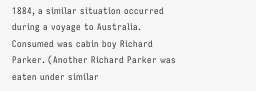1884, a similar situation occurred during a voyage to Australia. Consumed was cabin boy Richard Parker. (Another Richard Parker was eaten under similar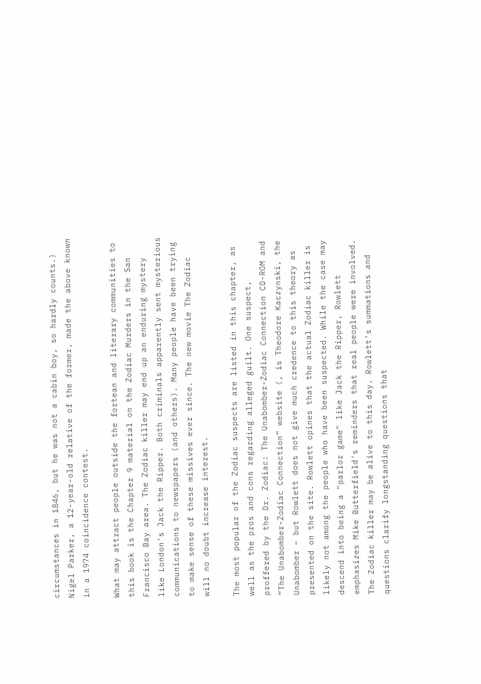circumstances in 1846, but he was not a cabin boy, so hardly counts.) Nigel Parker, a 12-year-old relative of the former, made the above known in a 1974 coincidence contest.

What may attract people outside the fortean and literary communities to this book is the Chapter 9 material on the Zodiac Murders in the San Francisco Bay area. The Zodiac killer may end up an enduring mystery like London's Jack the Ripper. Both criminals apparently sent mysterious communications to newspapers (and others). Many people have been trying to make sense of these missives ever since. The new movie The Zodiac will no doubt increase interest.

The most popular of the Zodiac suspects are listed in this chapter, as well as the pros and cons regarding alleged guilt. One suspect, proffered by the Dr. Zodiac: The Unabomber-Zodiac Connection CD-ROM and “The Unabomber-Zodiac Connection” website (, is Theodore Kaczynski, the Unabomber – but Rowlett does not give much credence to this theory as presented on the site. Rowlett opines that the actual Zodiac killer is likely not among the people who have been suspected. While the case may descend into being a "parlor game" like Jack the Ripper, Rowlett emphasizes Mike Butterfield's reminders that real people were involved. The Zodiac killer may be alive to this day. Rowlett's summations and questions clarify longstanding questions that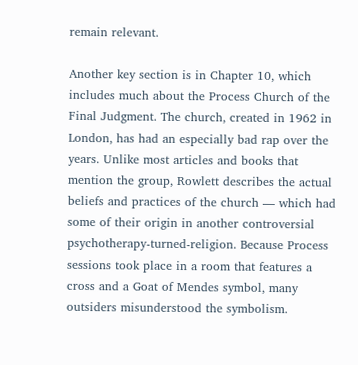remain relevant.

Another key section is in Chapter 10, which includes much about the Process Church of the Final Judgment. The church, created in 1962 in London, has had an especially bad rap over the years. Unlike most articles and books that mention the group, Rowlett describes the actual beliefs and practices of the church — which had some of their origin in another controversial psychotherapy-turned-religion. Because Process sessions took place in a room that features a cross and a Goat of Mendes symbol, many outsiders misunderstood the symbolism.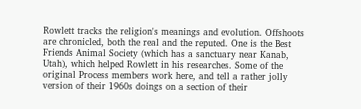Rowlett tracks the religion's meanings and evolution. Offshoots are chronicled, both the real and the reputed. One is the Best Friends Animal Society (which has a sanctuary near Kanab, Utah), which helped Rowlett in his researches. Some of the original Process members work here, and tell a rather jolly version of their 1960s doings on a section of their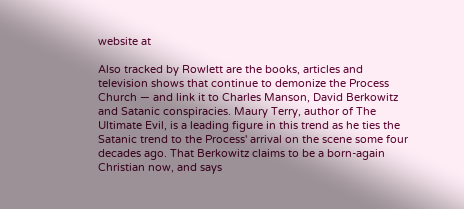website at

Also tracked by Rowlett are the books, articles and television shows that continue to demonize the Process Church — and link it to Charles Manson, David Berkowitz and Satanic conspiracies. Maury Terry, author of The Ultimate Evil, is a leading figure in this trend as he ties the Satanic trend to the Process' arrival on the scene some four decades ago. That Berkowitz claims to be a born-again Christian now, and says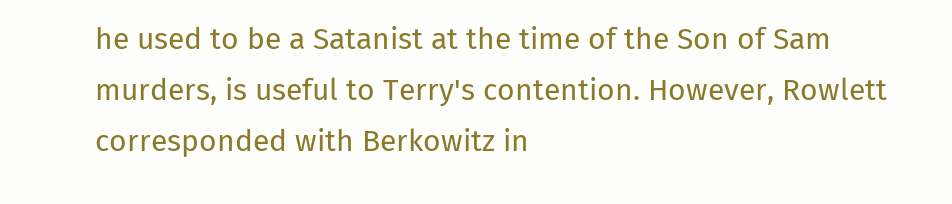he used to be a Satanist at the time of the Son of Sam murders, is useful to Terry's contention. However, Rowlett corresponded with Berkowitz in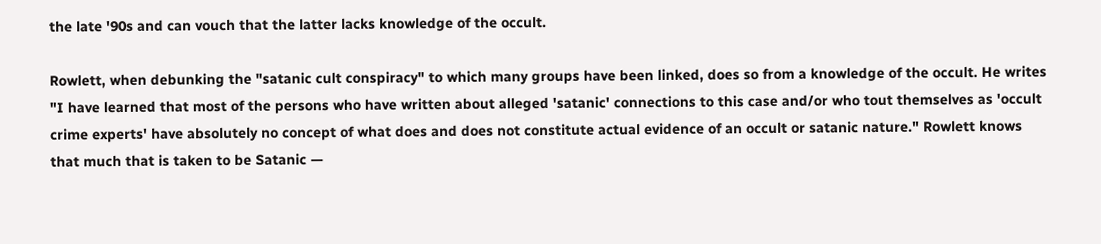the late '90s and can vouch that the latter lacks knowledge of the occult.

Rowlett, when debunking the "satanic cult conspiracy" to which many groups have been linked, does so from a knowledge of the occult. He writes "I have learned that most of the persons who have written about alleged 'satanic' connections to this case and/or who tout themselves as 'occult crime experts' have absolutely no concept of what does and does not constitute actual evidence of an occult or satanic nature." Rowlett knows that much that is taken to be Satanic —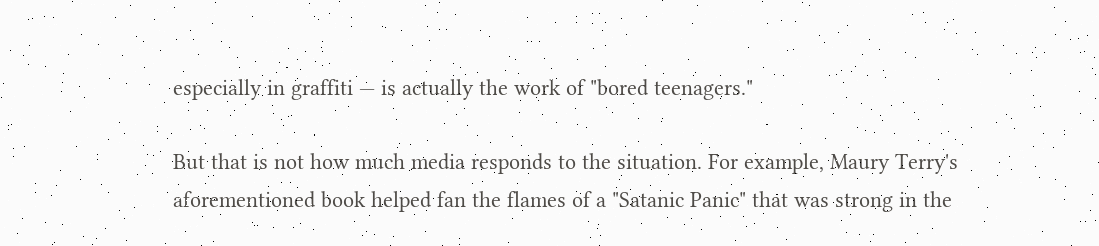especially in graffiti — is actually the work of "bored teenagers."

But that is not how much media responds to the situation. For example, Maury Terry's aforementioned book helped fan the flames of a "Satanic Panic" that was strong in the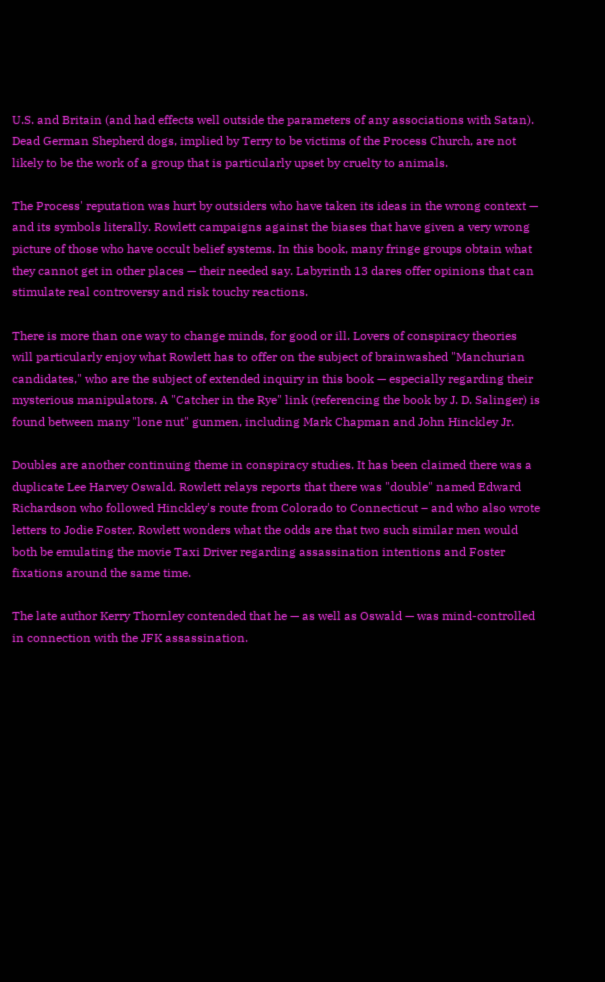U.S. and Britain (and had effects well outside the parameters of any associations with Satan). Dead German Shepherd dogs, implied by Terry to be victims of the Process Church, are not likely to be the work of a group that is particularly upset by cruelty to animals.

The Process' reputation was hurt by outsiders who have taken its ideas in the wrong context — and its symbols literally. Rowlett campaigns against the biases that have given a very wrong picture of those who have occult belief systems. In this book, many fringe groups obtain what they cannot get in other places — their needed say. Labyrinth 13 dares offer opinions that can stimulate real controversy and risk touchy reactions.

There is more than one way to change minds, for good or ill. Lovers of conspiracy theories will particularly enjoy what Rowlett has to offer on the subject of brainwashed "Manchurian candidates," who are the subject of extended inquiry in this book — especially regarding their mysterious manipulators. A "Catcher in the Rye" link (referencing the book by J. D. Salinger) is found between many "lone nut" gunmen, including Mark Chapman and John Hinckley Jr.

Doubles are another continuing theme in conspiracy studies. It has been claimed there was a duplicate Lee Harvey Oswald. Rowlett relays reports that there was "double" named Edward Richardson who followed Hinckley's route from Colorado to Connecticut – and who also wrote letters to Jodie Foster. Rowlett wonders what the odds are that two such similar men would both be emulating the movie Taxi Driver regarding assassination intentions and Foster fixations around the same time.

The late author Kerry Thornley contended that he — as well as Oswald — was mind-controlled in connection with the JFK assassination.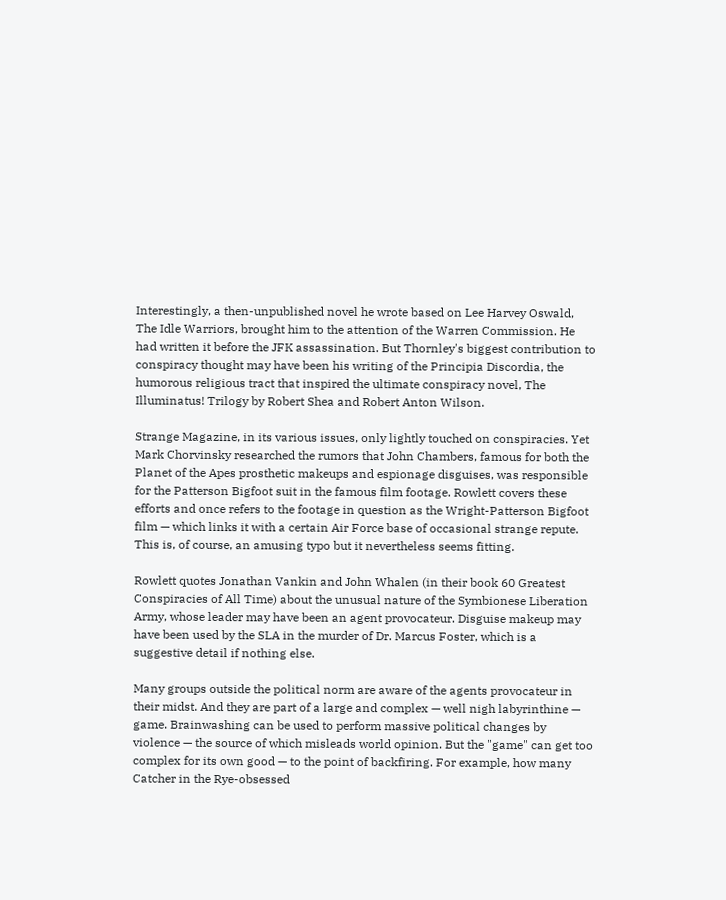Interestingly, a then-unpublished novel he wrote based on Lee Harvey Oswald, The Idle Warriors, brought him to the attention of the Warren Commission. He had written it before the JFK assassination. But Thornley's biggest contribution to conspiracy thought may have been his writing of the Principia Discordia, the humorous religious tract that inspired the ultimate conspiracy novel, The Illuminatus! Trilogy by Robert Shea and Robert Anton Wilson.

Strange Magazine, in its various issues, only lightly touched on conspiracies. Yet Mark Chorvinsky researched the rumors that John Chambers, famous for both the Planet of the Apes prosthetic makeups and espionage disguises, was responsible for the Patterson Bigfoot suit in the famous film footage. Rowlett covers these efforts and once refers to the footage in question as the Wright-Patterson Bigfoot film — which links it with a certain Air Force base of occasional strange repute. This is, of course, an amusing typo but it nevertheless seems fitting.

Rowlett quotes Jonathan Vankin and John Whalen (in their book 60 Greatest Conspiracies of All Time) about the unusual nature of the Symbionese Liberation Army, whose leader may have been an agent provocateur. Disguise makeup may have been used by the SLA in the murder of Dr. Marcus Foster, which is a suggestive detail if nothing else.

Many groups outside the political norm are aware of the agents provocateur in their midst. And they are part of a large and complex — well nigh labyrinthine — game. Brainwashing can be used to perform massive political changes by violence — the source of which misleads world opinion. But the "game" can get too complex for its own good — to the point of backfiring. For example, how many Catcher in the Rye-obsessed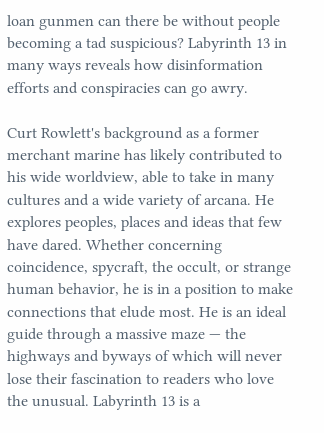loan gunmen can there be without people becoming a tad suspicious? Labyrinth 13 in many ways reveals how disinformation efforts and conspiracies can go awry.

Curt Rowlett's background as a former merchant marine has likely contributed to his wide worldview, able to take in many cultures and a wide variety of arcana. He explores peoples, places and ideas that few have dared. Whether concerning coincidence, spycraft, the occult, or strange human behavior, he is in a position to make connections that elude most. He is an ideal guide through a massive maze — the highways and byways of which will never lose their fascination to readers who love the unusual. Labyrinth 13 is a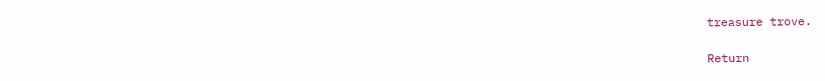treasure trove.

Return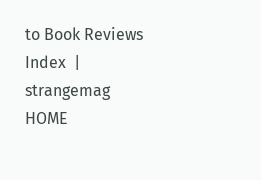to Book Reviews Index  |   strangemag HOME